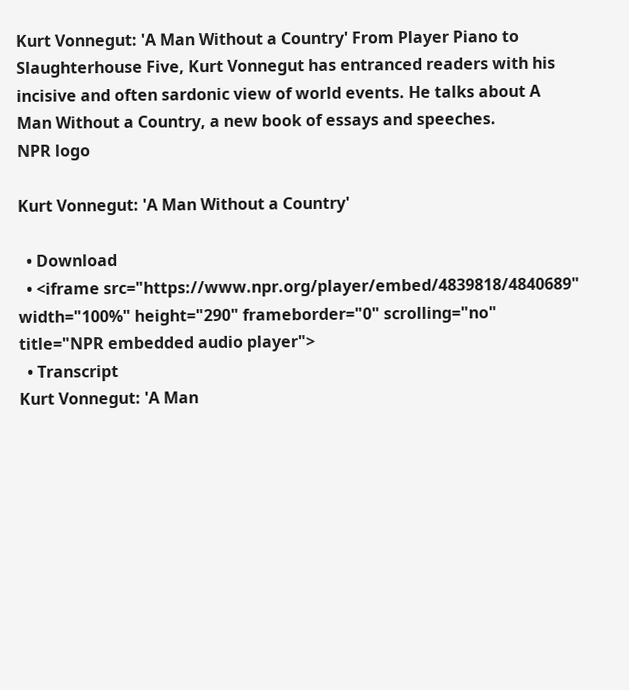Kurt Vonnegut: 'A Man Without a Country' From Player Piano to Slaughterhouse Five, Kurt Vonnegut has entranced readers with his incisive and often sardonic view of world events. He talks about A Man Without a Country, a new book of essays and speeches.
NPR logo

Kurt Vonnegut: 'A Man Without a Country'

  • Download
  • <iframe src="https://www.npr.org/player/embed/4839818/4840689" width="100%" height="290" frameborder="0" scrolling="no" title="NPR embedded audio player">
  • Transcript
Kurt Vonnegut: 'A Man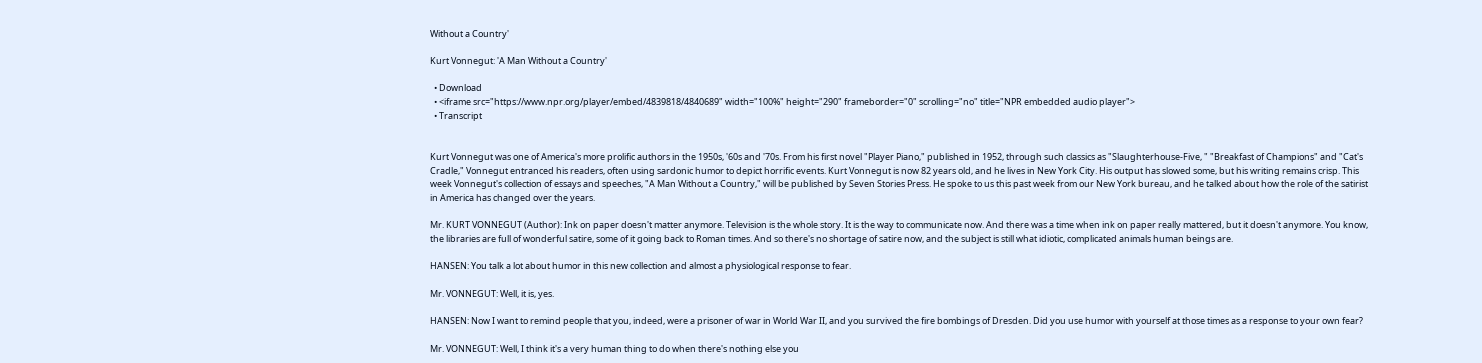Without a Country'

Kurt Vonnegut: 'A Man Without a Country'

  • Download
  • <iframe src="https://www.npr.org/player/embed/4839818/4840689" width="100%" height="290" frameborder="0" scrolling="no" title="NPR embedded audio player">
  • Transcript


Kurt Vonnegut was one of America's more prolific authors in the 1950s, '60s and '70s. From his first novel "Player Piano," published in 1952, through such classics as "Slaughterhouse-Five, " "Breakfast of Champions" and "Cat's Cradle," Vonnegut entranced his readers, often using sardonic humor to depict horrific events. Kurt Vonnegut is now 82 years old, and he lives in New York City. His output has slowed some, but his writing remains crisp. This week Vonnegut's collection of essays and speeches, "A Man Without a Country," will be published by Seven Stories Press. He spoke to us this past week from our New York bureau, and he talked about how the role of the satirist in America has changed over the years.

Mr. KURT VONNEGUT (Author): Ink on paper doesn't matter anymore. Television is the whole story. It is the way to communicate now. And there was a time when ink on paper really mattered, but it doesn't anymore. You know, the libraries are full of wonderful satire, some of it going back to Roman times. And so there's no shortage of satire now, and the subject is still what idiotic, complicated animals human beings are.

HANSEN: You talk a lot about humor in this new collection and almost a physiological response to fear.

Mr. VONNEGUT: Well, it is, yes.

HANSEN: Now I want to remind people that you, indeed, were a prisoner of war in World War II, and you survived the fire bombings of Dresden. Did you use humor with yourself at those times as a response to your own fear?

Mr. VONNEGUT: Well, I think it's a very human thing to do when there's nothing else you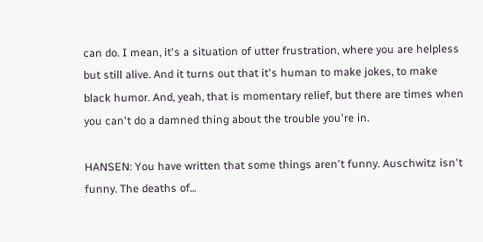can do. I mean, it's a situation of utter frustration, where you are helpless but still alive. And it turns out that it's human to make jokes, to make black humor. And, yeah, that is momentary relief, but there are times when you can't do a damned thing about the trouble you're in.

HANSEN: You have written that some things aren't funny. Auschwitz isn't funny. The deaths of...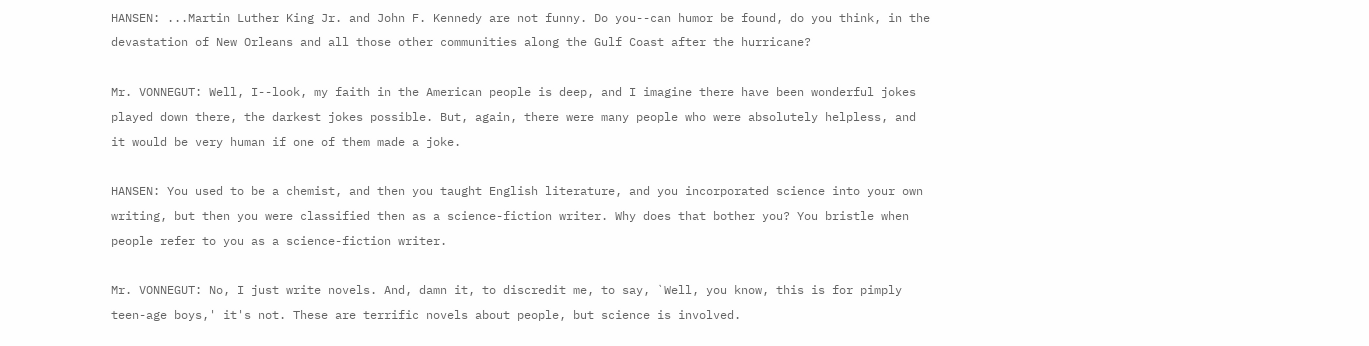HANSEN: ...Martin Luther King Jr. and John F. Kennedy are not funny. Do you--can humor be found, do you think, in the devastation of New Orleans and all those other communities along the Gulf Coast after the hurricane?

Mr. VONNEGUT: Well, I--look, my faith in the American people is deep, and I imagine there have been wonderful jokes played down there, the darkest jokes possible. But, again, there were many people who were absolutely helpless, and it would be very human if one of them made a joke.

HANSEN: You used to be a chemist, and then you taught English literature, and you incorporated science into your own writing, but then you were classified then as a science-fiction writer. Why does that bother you? You bristle when people refer to you as a science-fiction writer.

Mr. VONNEGUT: No, I just write novels. And, damn it, to discredit me, to say, `Well, you know, this is for pimply teen-age boys,' it's not. These are terrific novels about people, but science is involved.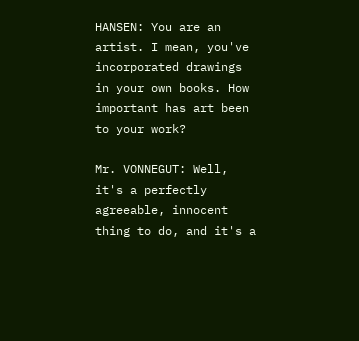HANSEN: You are an artist. I mean, you've incorporated drawings in your own books. How important has art been to your work?

Mr. VONNEGUT: Well, it's a perfectly agreeable, innocent thing to do, and it's a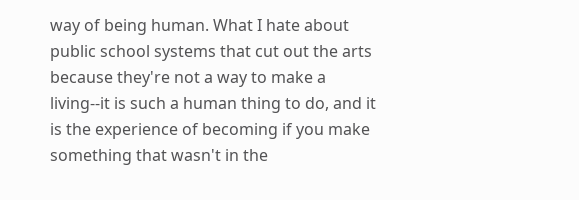way of being human. What I hate about public school systems that cut out the arts because they're not a way to make a living--it is such a human thing to do, and it is the experience of becoming if you make something that wasn't in the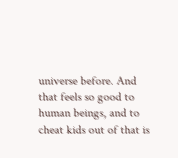universe before. And that feels so good to human beings, and to cheat kids out of that is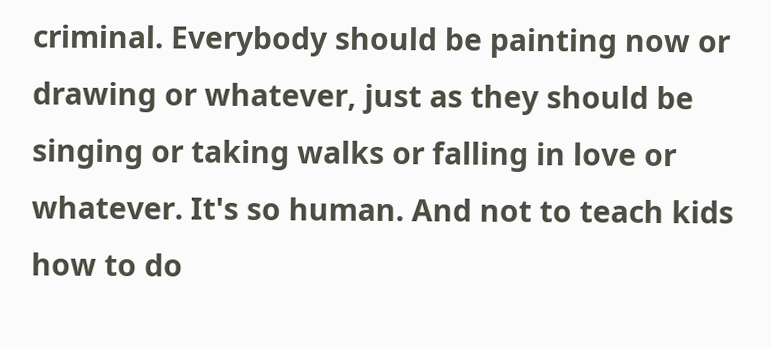criminal. Everybody should be painting now or drawing or whatever, just as they should be singing or taking walks or falling in love or whatever. It's so human. And not to teach kids how to do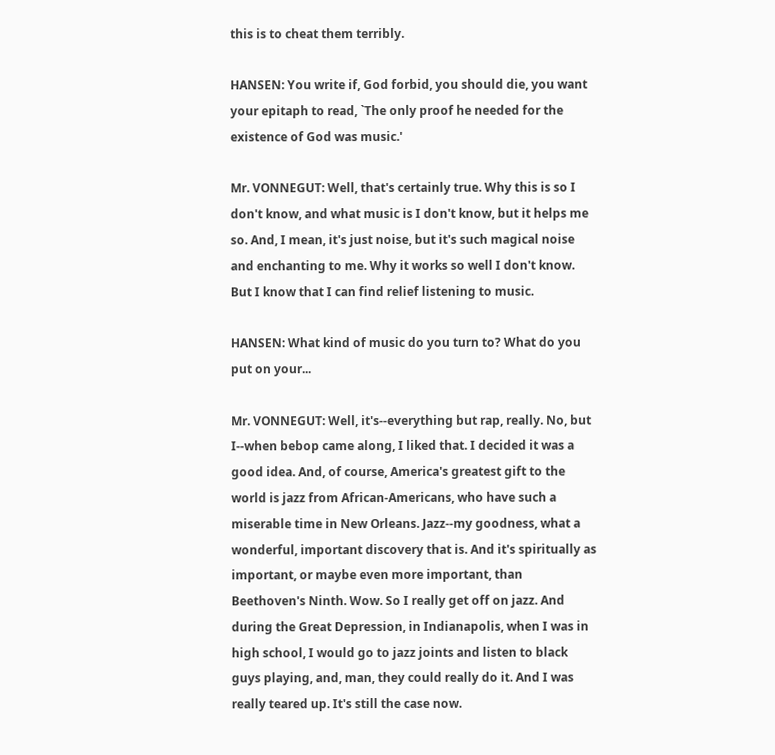this is to cheat them terribly.

HANSEN: You write if, God forbid, you should die, you want your epitaph to read, `The only proof he needed for the existence of God was music.'

Mr. VONNEGUT: Well, that's certainly true. Why this is so I don't know, and what music is I don't know, but it helps me so. And, I mean, it's just noise, but it's such magical noise and enchanting to me. Why it works so well I don't know. But I know that I can find relief listening to music.

HANSEN: What kind of music do you turn to? What do you put on your...

Mr. VONNEGUT: Well, it's--everything but rap, really. No, but I--when bebop came along, I liked that. I decided it was a good idea. And, of course, America's greatest gift to the world is jazz from African-Americans, who have such a miserable time in New Orleans. Jazz--my goodness, what a wonderful, important discovery that is. And it's spiritually as important, or maybe even more important, than Beethoven's Ninth. Wow. So I really get off on jazz. And during the Great Depression, in Indianapolis, when I was in high school, I would go to jazz joints and listen to black guys playing, and, man, they could really do it. And I was really teared up. It's still the case now.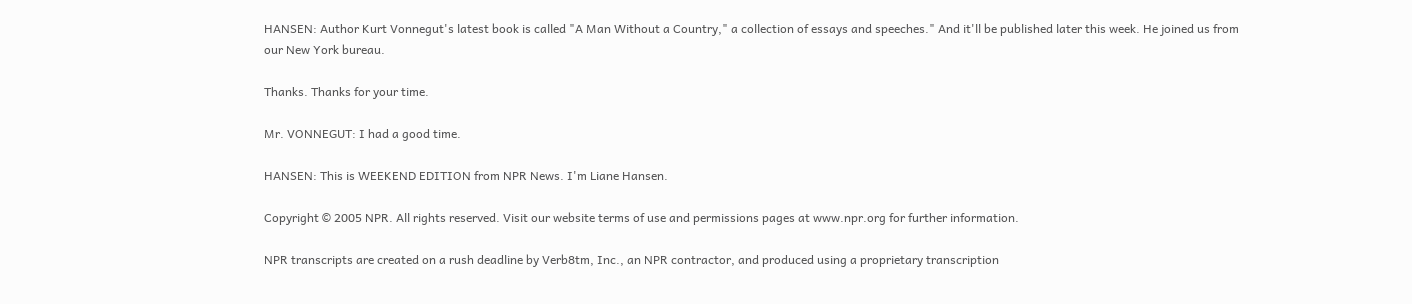HANSEN: Author Kurt Vonnegut's latest book is called "A Man Without a Country," a collection of essays and speeches." And it'll be published later this week. He joined us from our New York bureau.

Thanks. Thanks for your time.

Mr. VONNEGUT: I had a good time.

HANSEN: This is WEEKEND EDITION from NPR News. I'm Liane Hansen.

Copyright © 2005 NPR. All rights reserved. Visit our website terms of use and permissions pages at www.npr.org for further information.

NPR transcripts are created on a rush deadline by Verb8tm, Inc., an NPR contractor, and produced using a proprietary transcription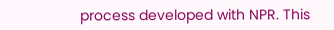process developed with NPR. This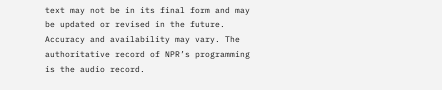text may not be in its final form and may be updated or revised in the future. Accuracy and availability may vary. The authoritative record of NPR’s programming is the audio record.